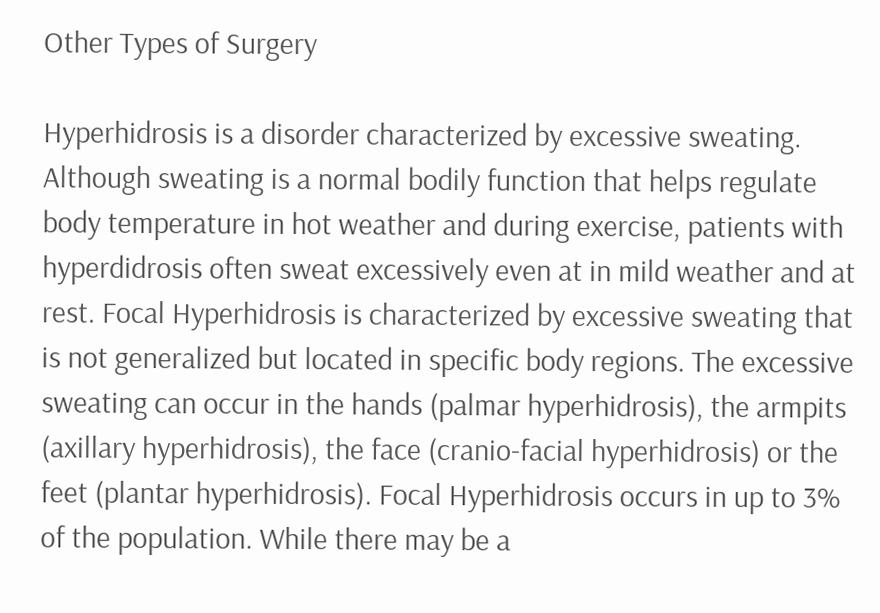Other Types of Surgery

Hyperhidrosis is a disorder characterized by excessive sweating. Although sweating is a normal bodily function that helps regulate body temperature in hot weather and during exercise, patients with hyperdidrosis often sweat excessively even at in mild weather and at rest. Focal Hyperhidrosis is characterized by excessive sweating that is not generalized but located in specific body regions. The excessive sweating can occur in the hands (palmar hyperhidrosis), the armpits (axillary hyperhidrosis), the face (cranio-facial hyperhidrosis) or the feet (plantar hyperhidrosis). Focal Hyperhidrosis occurs in up to 3% of the population. While there may be a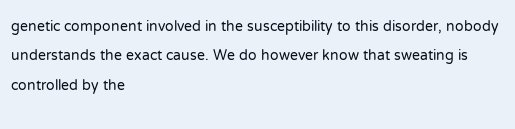genetic component involved in the susceptibility to this disorder, nobody understands the exact cause. We do however know that sweating is controlled by the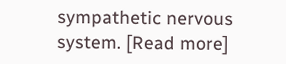sympathetic nervous system. [Read more]